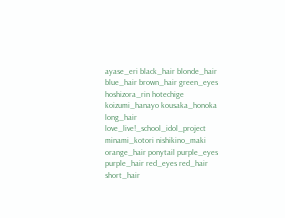ayase_eri black_hair blonde_hair blue_hair brown_hair green_eyes hoshizora_rin hotechige koizumi_hanayo kousaka_honoka long_hair love_live!_school_idol_project minami_kotori nishikino_maki orange_hair ponytail purple_eyes purple_hair red_eyes red_hair short_hair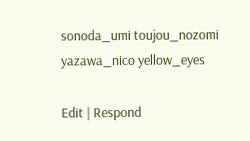sonoda_umi toujou_nozomi yazawa_nico yellow_eyes

Edit | Respond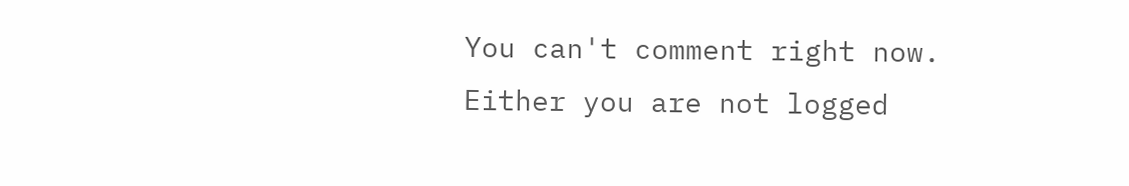You can't comment right now.
Either you are not logged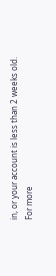in, or your account is less than 2 weeks old.
For more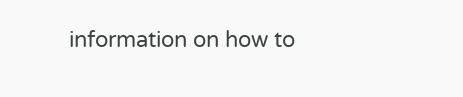information on how to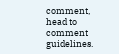comment, head to comment guidelines.